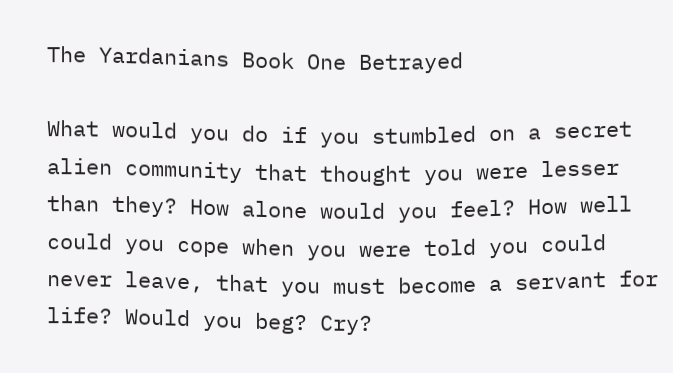The Yardanians Book One Betrayed

What would you do if you stumbled on a secret alien community that thought you were lesser than they? How alone would you feel? How well could you cope when you were told you could never leave, that you must become a servant for life? Would you beg? Cry?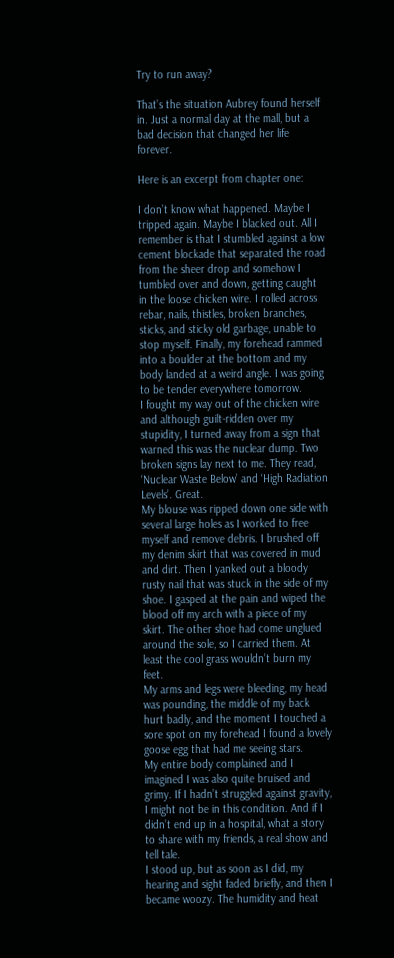Try to run away?

That’s the situation Aubrey found herself in. Just a normal day at the mall, but a bad decision that changed her life forever.

Here is an excerpt from chapter one:

I don’t know what happened. Maybe I tripped again. Maybe I blacked out. All I remember is that I stumbled against a low cement blockade that separated the road from the sheer drop and somehow I tumbled over and down, getting caught in the loose chicken wire. I rolled across rebar, nails, thistles, broken branches, sticks, and sticky old garbage, unable to stop myself. Finally, my forehead rammed into a boulder at the bottom and my body landed at a weird angle. I was going to be tender everywhere tomorrow.
I fought my way out of the chicken wire and although guilt-ridden over my stupidity, I turned away from a sign that warned this was the nuclear dump. Two broken signs lay next to me. They read, ‘Nuclear Waste Below’ and ‘High Radiation Levels’. Great.
My blouse was ripped down one side with several large holes as I worked to free myself and remove debris. I brushed off my denim skirt that was covered in mud and dirt. Then I yanked out a bloody rusty nail that was stuck in the side of my shoe. I gasped at the pain and wiped the blood off my arch with a piece of my skirt. The other shoe had come unglued around the sole, so I carried them. At least the cool grass wouldn’t burn my feet.
My arms and legs were bleeding, my head was pounding, the middle of my back hurt badly, and the moment I touched a sore spot on my forehead I found a lovely goose egg that had me seeing stars.
My entire body complained and I imagined I was also quite bruised and grimy. If I hadn’t struggled against gravity, I might not be in this condition. And if I didn’t end up in a hospital, what a story to share with my friends, a real show and tell tale.
I stood up, but as soon as I did, my hearing and sight faded briefly, and then I became woozy. The humidity and heat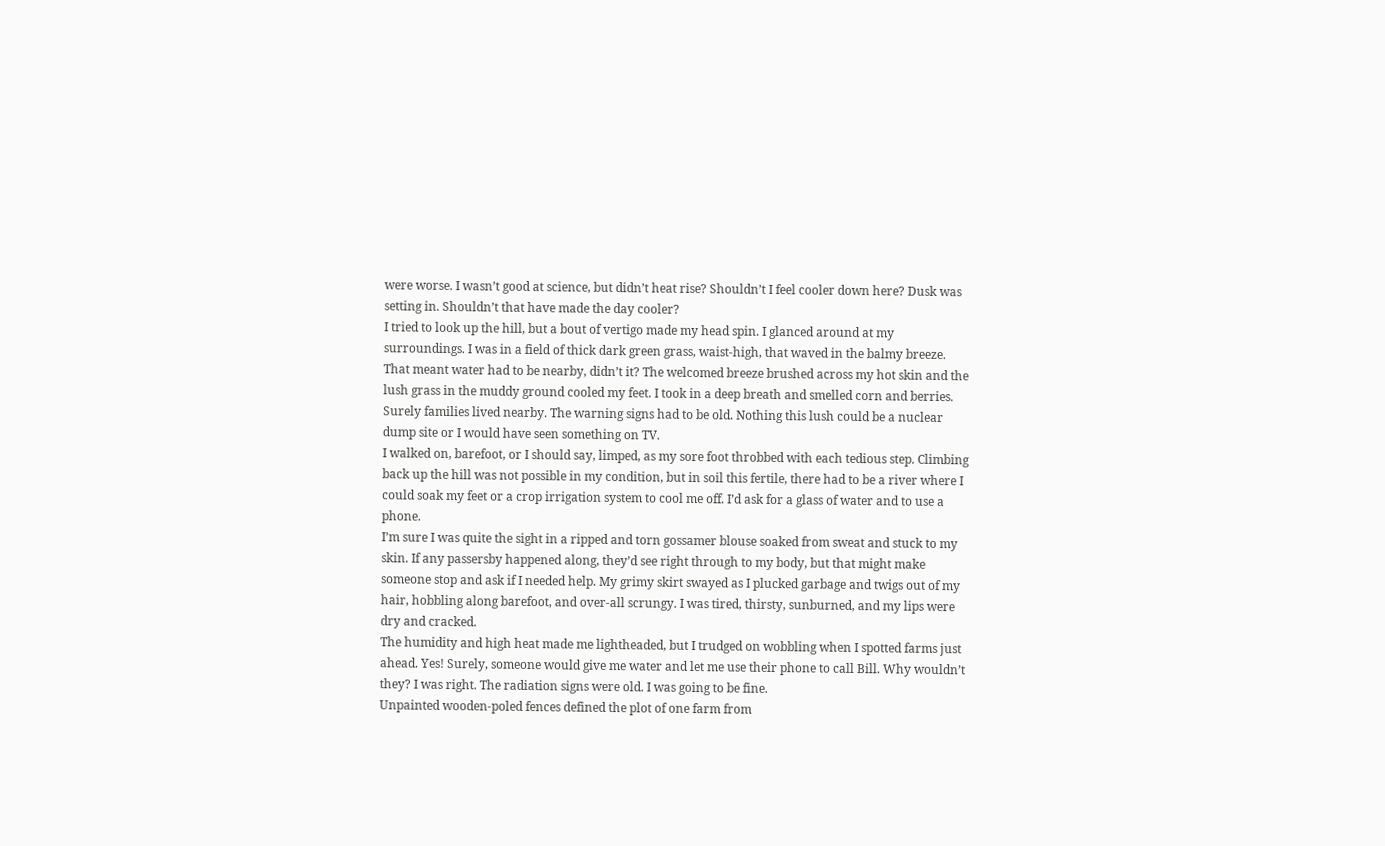were worse. I wasn’t good at science, but didn’t heat rise? Shouldn’t I feel cooler down here? Dusk was setting in. Shouldn’t that have made the day cooler?
I tried to look up the hill, but a bout of vertigo made my head spin. I glanced around at my surroundings. I was in a field of thick dark green grass, waist-high, that waved in the balmy breeze. That meant water had to be nearby, didn’t it? The welcomed breeze brushed across my hot skin and the lush grass in the muddy ground cooled my feet. I took in a deep breath and smelled corn and berries. Surely families lived nearby. The warning signs had to be old. Nothing this lush could be a nuclear dump site or I would have seen something on TV.
I walked on, barefoot, or I should say, limped, as my sore foot throbbed with each tedious step. Climbing back up the hill was not possible in my condition, but in soil this fertile, there had to be a river where I could soak my feet or a crop irrigation system to cool me off. I’d ask for a glass of water and to use a phone.
I’m sure I was quite the sight in a ripped and torn gossamer blouse soaked from sweat and stuck to my skin. If any passersby happened along, they’d see right through to my body, but that might make someone stop and ask if I needed help. My grimy skirt swayed as I plucked garbage and twigs out of my hair, hobbling along barefoot, and over-all scrungy. I was tired, thirsty, sunburned, and my lips were dry and cracked.
The humidity and high heat made me lightheaded, but I trudged on wobbling when I spotted farms just ahead. Yes! Surely, someone would give me water and let me use their phone to call Bill. Why wouldn’t they? I was right. The radiation signs were old. I was going to be fine.
Unpainted wooden-poled fences defined the plot of one farm from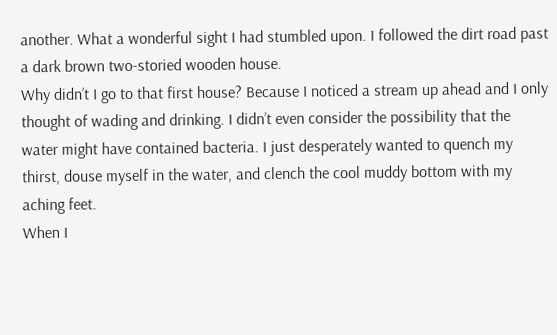another. What a wonderful sight I had stumbled upon. I followed the dirt road past a dark brown two-storied wooden house.
Why didn’t I go to that first house? Because I noticed a stream up ahead and I only thought of wading and drinking. I didn’t even consider the possibility that the water might have contained bacteria. I just desperately wanted to quench my thirst, douse myself in the water, and clench the cool muddy bottom with my aching feet.
When I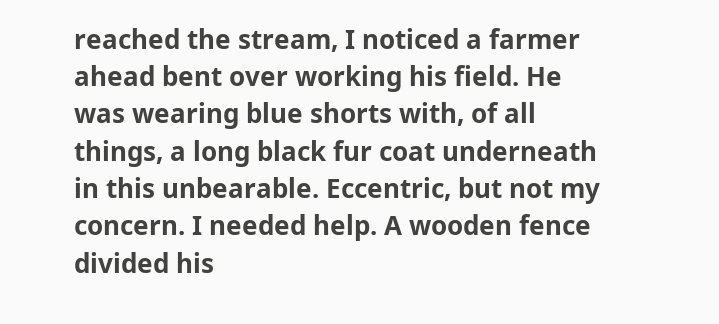reached the stream, I noticed a farmer ahead bent over working his field. He was wearing blue shorts with, of all things, a long black fur coat underneath in this unbearable. Eccentric, but not my concern. I needed help. A wooden fence divided his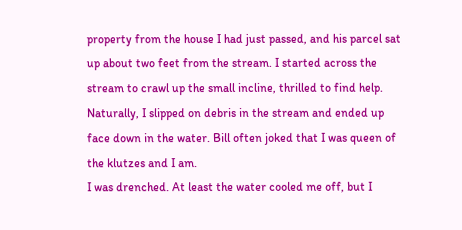property from the house I had just passed, and his parcel sat up about two feet from the stream. I started across the stream to crawl up the small incline, thrilled to find help.
Naturally, I slipped on debris in the stream and ended up face down in the water. Bill often joked that I was queen of the klutzes and I am.
I was drenched. At least the water cooled me off, but I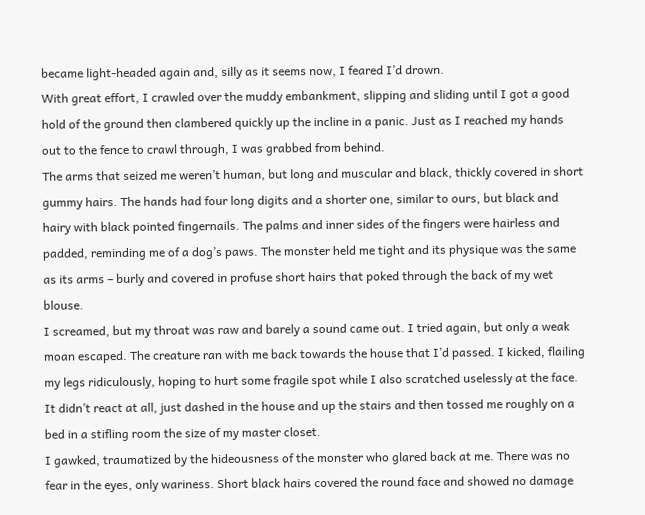became light-headed again and, silly as it seems now, I feared I’d drown.
With great effort, I crawled over the muddy embankment, slipping and sliding until I got a good hold of the ground then clambered quickly up the incline in a panic. Just as I reached my hands out to the fence to crawl through, I was grabbed from behind.
The arms that seized me weren’t human, but long and muscular and black, thickly covered in short gummy hairs. The hands had four long digits and a shorter one, similar to ours, but black and hairy with black pointed fingernails. The palms and inner sides of the fingers were hairless and padded, reminding me of a dog’s paws. The monster held me tight and its physique was the same as its arms – burly and covered in profuse short hairs that poked through the back of my wet blouse.
I screamed, but my throat was raw and barely a sound came out. I tried again, but only a weak moan escaped. The creature ran with me back towards the house that I’d passed. I kicked, flailing my legs ridiculously, hoping to hurt some fragile spot while I also scratched uselessly at the face. It didn’t react at all, just dashed in the house and up the stairs and then tossed me roughly on a bed in a stifling room the size of my master closet.
I gawked, traumatized by the hideousness of the monster who glared back at me. There was no fear in the eyes, only wariness. Short black hairs covered the round face and showed no damage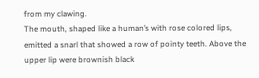from my clawing.
The mouth, shaped like a human’s with rose colored lips, emitted a snarl that showed a row of pointy teeth. Above the upper lip were brownish black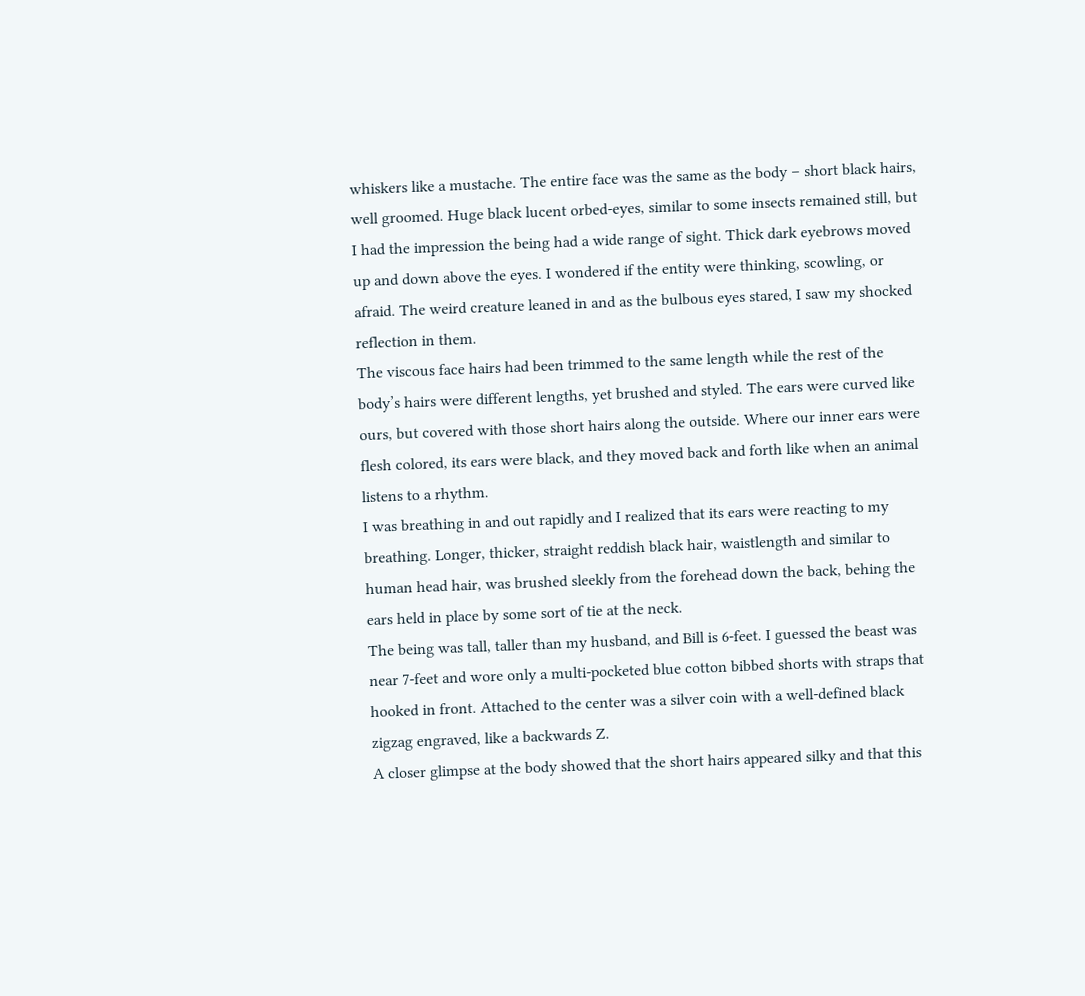whiskers like a mustache. The entire face was the same as the body – short black hairs, well groomed. Huge black lucent orbed-eyes, similar to some insects remained still, but I had the impression the being had a wide range of sight. Thick dark eyebrows moved up and down above the eyes. I wondered if the entity were thinking, scowling, or afraid. The weird creature leaned in and as the bulbous eyes stared, I saw my shocked reflection in them.
The viscous face hairs had been trimmed to the same length while the rest of the body’s hairs were different lengths, yet brushed and styled. The ears were curved like ours, but covered with those short hairs along the outside. Where our inner ears were flesh colored, its ears were black, and they moved back and forth like when an animal listens to a rhythm.
I was breathing in and out rapidly and I realized that its ears were reacting to my breathing. Longer, thicker, straight reddish black hair, waistlength and similar to human head hair, was brushed sleekly from the forehead down the back, behing the ears held in place by some sort of tie at the neck.
The being was tall, taller than my husband, and Bill is 6-feet. I guessed the beast was near 7-feet and wore only a multi-pocketed blue cotton bibbed shorts with straps that hooked in front. Attached to the center was a silver coin with a well-defined black zigzag engraved, like a backwards Z.
A closer glimpse at the body showed that the short hairs appeared silky and that this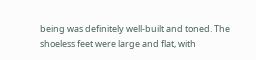being was definitely well-built and toned. The shoeless feet were large and flat, with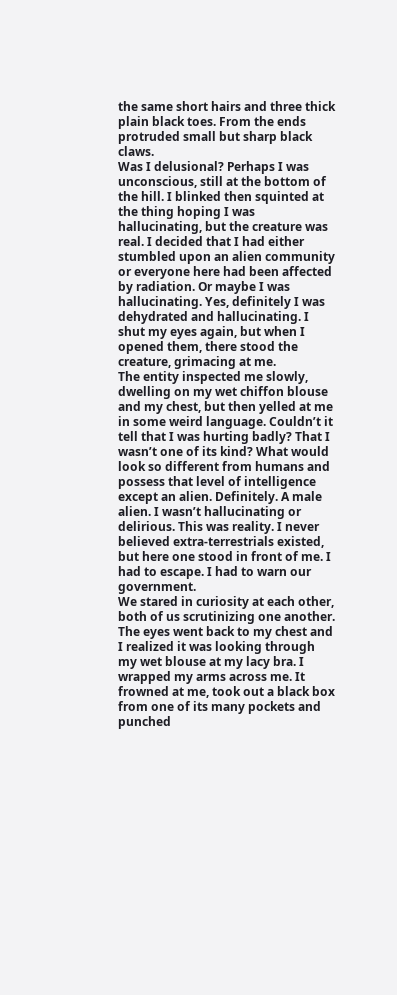the same short hairs and three thick plain black toes. From the ends protruded small but sharp black claws.
Was I delusional? Perhaps I was unconscious, still at the bottom of the hill. I blinked then squinted at the thing hoping I was hallucinating, but the creature was real. I decided that I had either stumbled upon an alien community or everyone here had been affected by radiation. Or maybe I was hallucinating. Yes, definitely I was dehydrated and hallucinating. I shut my eyes again, but when I opened them, there stood the creature, grimacing at me.
The entity inspected me slowly, dwelling on my wet chiffon blouse and my chest, but then yelled at me in some weird language. Couldn’t it tell that I was hurting badly? That I wasn’t one of its kind? What would look so different from humans and possess that level of intelligence except an alien. Definitely. A male alien. I wasn’t hallucinating or delirious. This was reality. I never believed extra-terrestrials existed, but here one stood in front of me. I had to escape. I had to warn our government.
We stared in curiosity at each other, both of us scrutinizing one another. The eyes went back to my chest and I realized it was looking through my wet blouse at my lacy bra. I wrapped my arms across me. It frowned at me, took out a black box from one of its many pockets and punched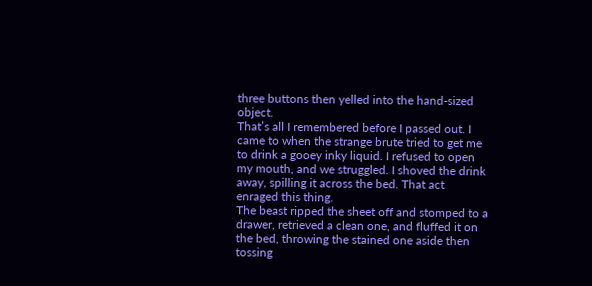three buttons then yelled into the hand-sized object.
That’s all I remembered before I passed out. I came to when the strange brute tried to get me to drink a gooey inky liquid. I refused to open my mouth, and we struggled. I shoved the drink away, spilling it across the bed. That act enraged this thing.
The beast ripped the sheet off and stomped to a drawer, retrieved a clean one, and fluffed it on the bed, throwing the stained one aside then tossing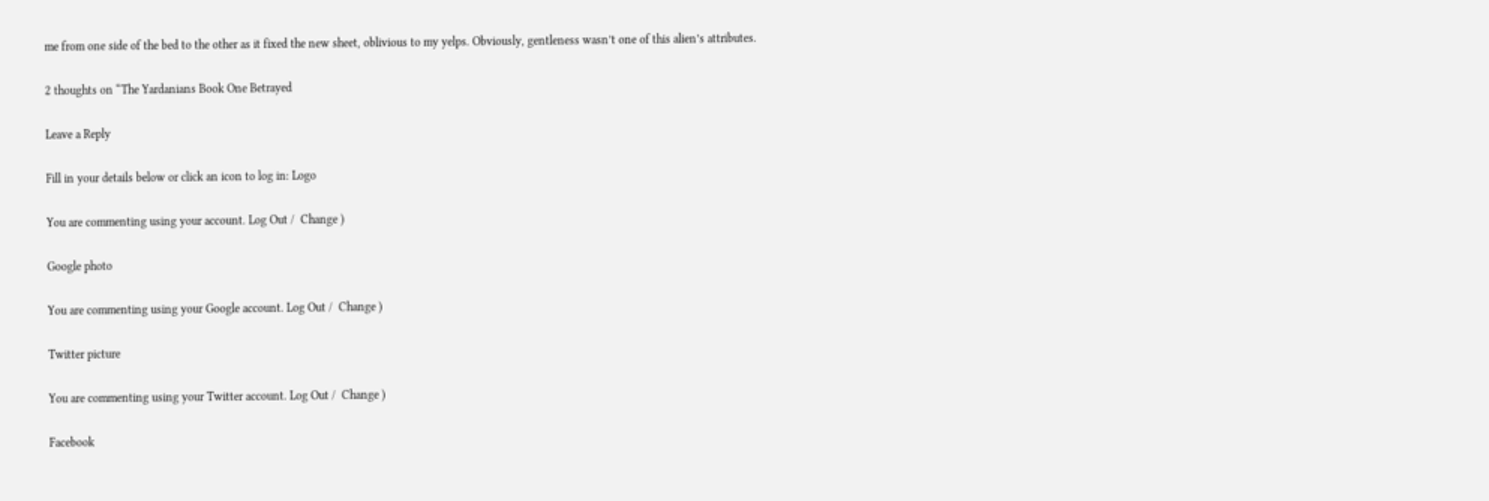me from one side of the bed to the other as it fixed the new sheet, oblivious to my yelps. Obviously, gentleness wasn’t one of this alien’s attributes.

2 thoughts on “The Yardanians Book One Betrayed

Leave a Reply

Fill in your details below or click an icon to log in: Logo

You are commenting using your account. Log Out /  Change )

Google photo

You are commenting using your Google account. Log Out /  Change )

Twitter picture

You are commenting using your Twitter account. Log Out /  Change )

Facebook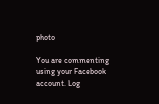photo

You are commenting using your Facebook account. Log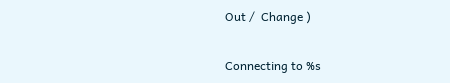Out /  Change )

Connecting to %s